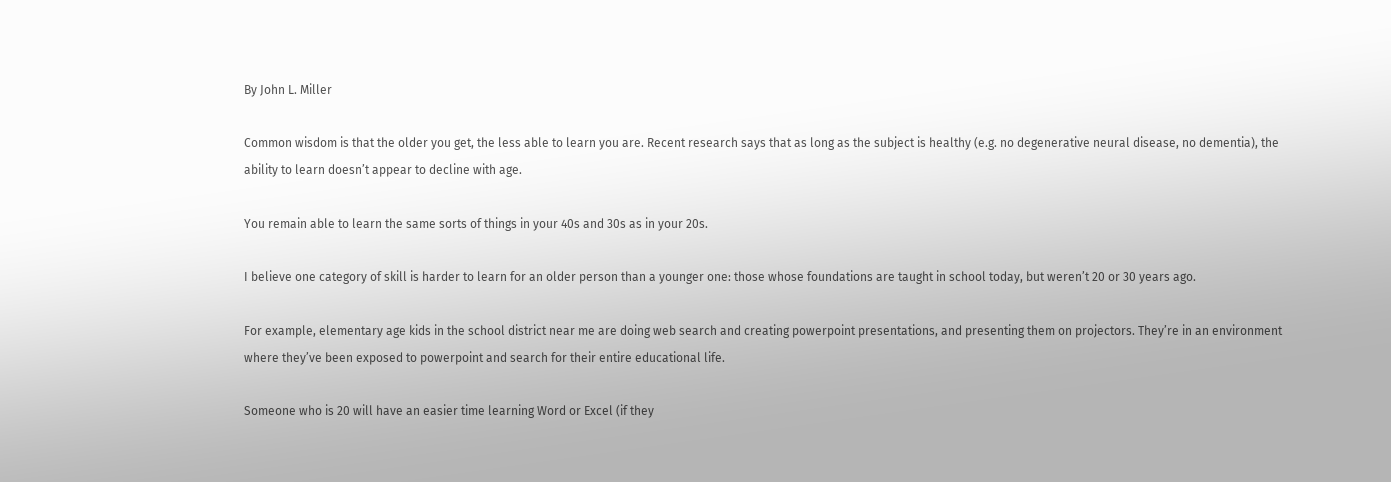By John L. Miller

Common wisdom is that the older you get, the less able to learn you are. Recent research says that as long as the subject is healthy (e.g. no degenerative neural disease, no dementia), the ability to learn doesn’t appear to decline with age.

You remain able to learn the same sorts of things in your 40s and 30s as in your 20s.

I believe one category of skill is harder to learn for an older person than a younger one: those whose foundations are taught in school today, but weren’t 20 or 30 years ago.

For example, elementary age kids in the school district near me are doing web search and creating powerpoint presentations, and presenting them on projectors. They’re in an environment where they’ve been exposed to powerpoint and search for their entire educational life.

Someone who is 20 will have an easier time learning Word or Excel (if they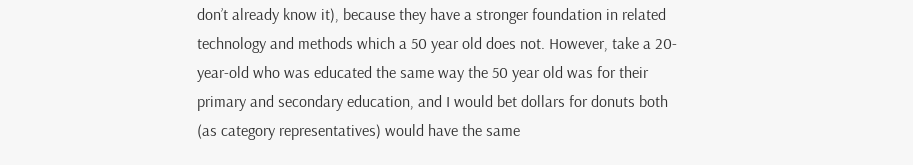don’t already know it), because they have a stronger foundation in related technology and methods which a 50 year old does not. However, take a 20-year-old who was educated the same way the 50 year old was for their primary and secondary education, and I would bet dollars for donuts both (as category representatives) would have the same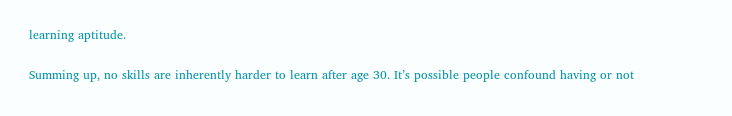learning aptitude.

Summing up, no skills are inherently harder to learn after age 30. It’s possible people confound having or not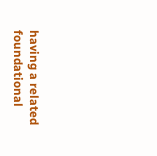having a related foundational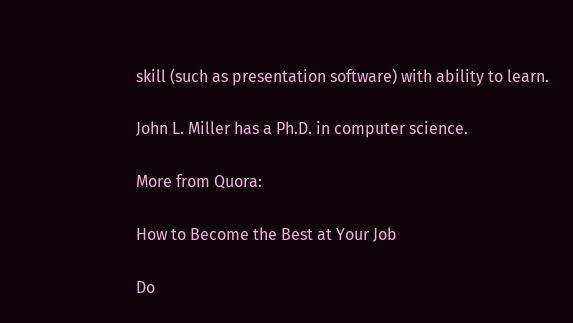skill (such as presentation software) with ability to learn.

John L. Miller has a Ph.D. in computer science.

More from Quora:

How to Become the Best at Your Job

Do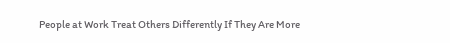People at Work Treat Others Differently If They Are More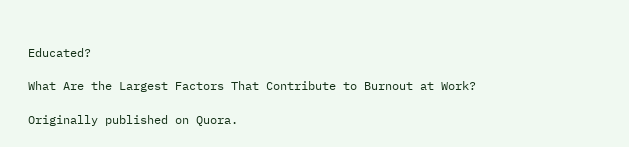Educated?

What Are the Largest Factors That Contribute to Burnout at Work?

Originally published on Quora.